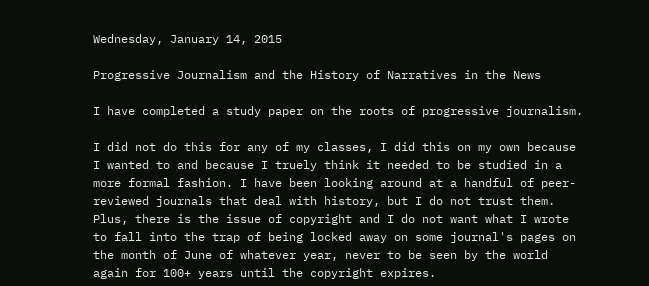Wednesday, January 14, 2015

Progressive Journalism and the History of Narratives in the News

I have completed a study paper on the roots of progressive journalism.

I did not do this for any of my classes, I did this on my own because I wanted to and because I truely think it needed to be studied in a more formal fashion. I have been looking around at a handful of peer-reviewed journals that deal with history, but I do not trust them. Plus, there is the issue of copyright and I do not want what I wrote to fall into the trap of being locked away on some journal's pages on the month of June of whatever year, never to be seen by the world again for 100+ years until the copyright expires.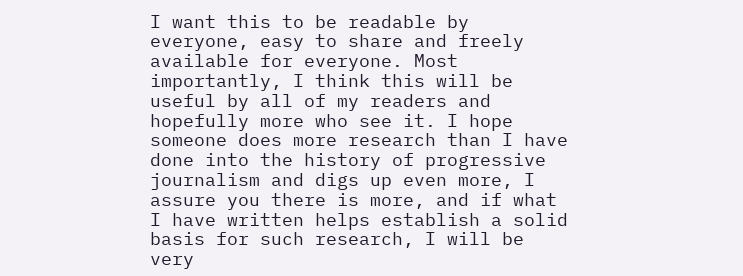I want this to be readable by everyone, easy to share and freely available for everyone. Most importantly, I think this will be useful by all of my readers and hopefully more who see it. I hope someone does more research than I have done into the history of progressive journalism and digs up even more, I assure you there is more, and if what I have written helps establish a solid basis for such research, I will be very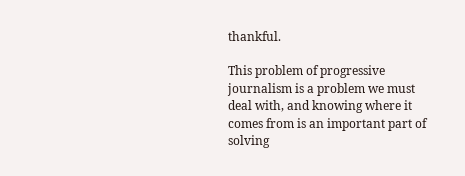thankful.

This problem of progressive journalism is a problem we must deal with, and knowing where it comes from is an important part of solving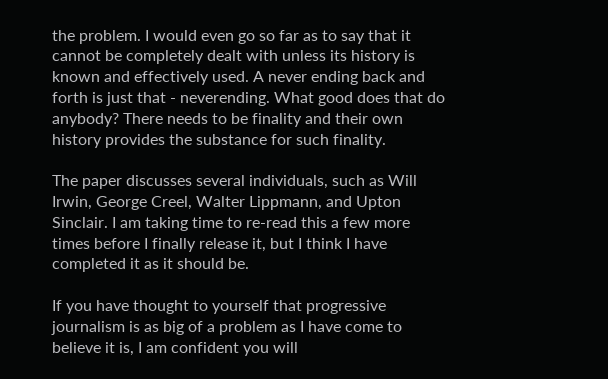the problem. I would even go so far as to say that it cannot be completely dealt with unless its history is known and effectively used. A never ending back and forth is just that - neverending. What good does that do anybody? There needs to be finality and their own history provides the substance for such finality.

The paper discusses several individuals, such as Will Irwin, George Creel, Walter Lippmann, and Upton Sinclair. I am taking time to re-read this a few more times before I finally release it, but I think I have completed it as it should be.

If you have thought to yourself that progressive journalism is as big of a problem as I have come to believe it is, I am confident you will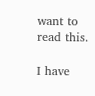want to read this.

I have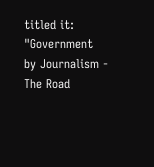titled it: "Government by Journalism - The Road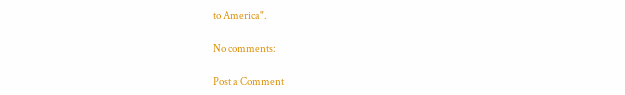to America".

No comments:

Post a Comment